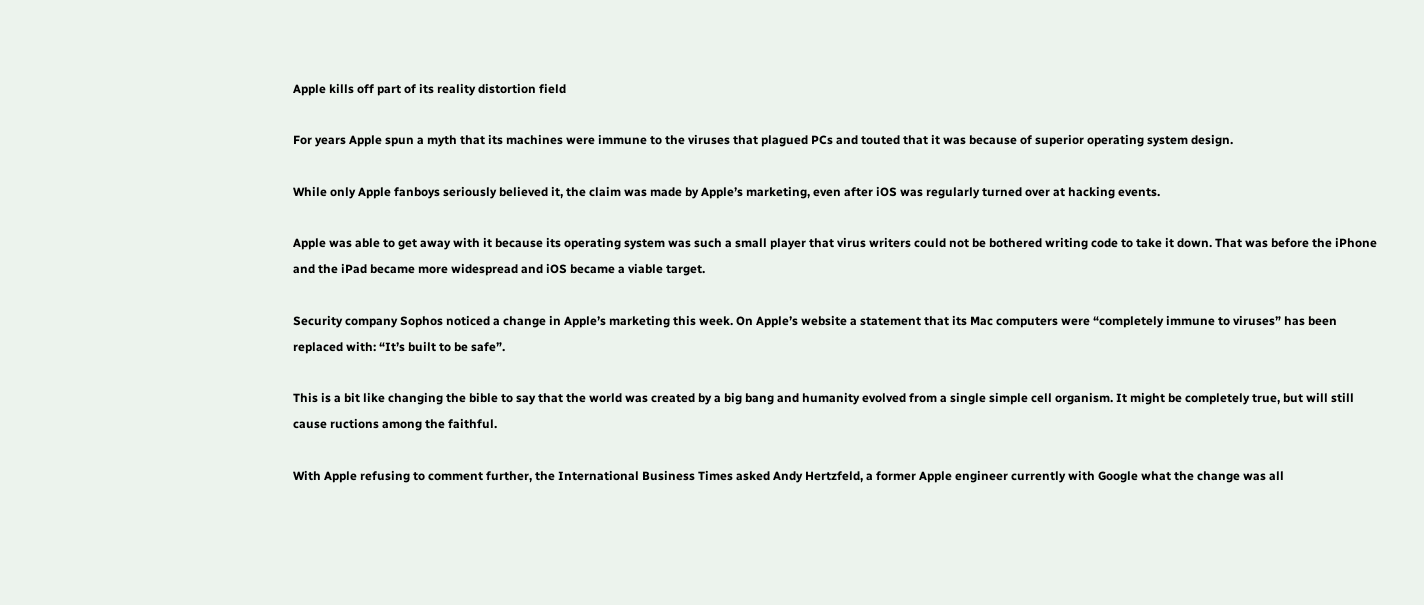Apple kills off part of its reality distortion field

For years Apple spun a myth that its machines were immune to the viruses that plagued PCs and touted that it was because of superior operating system design.

While only Apple fanboys seriously believed it, the claim was made by Apple’s marketing, even after iOS was regularly turned over at hacking events.

Apple was able to get away with it because its operating system was such a small player that virus writers could not be bothered writing code to take it down. That was before the iPhone and the iPad became more widespread and iOS became a viable target.

Security company Sophos noticed a change in Apple’s marketing this week. On Apple’s website a statement that its Mac computers were “completely immune to viruses” has been replaced with: “It’s built to be safe”.

This is a bit like changing the bible to say that the world was created by a big bang and humanity evolved from a single simple cell organism. It might be completely true, but will still cause ructions among the faithful.

With Apple refusing to comment further, the International Business Times asked Andy Hertzfeld, a former Apple engineer currently with Google what the change was all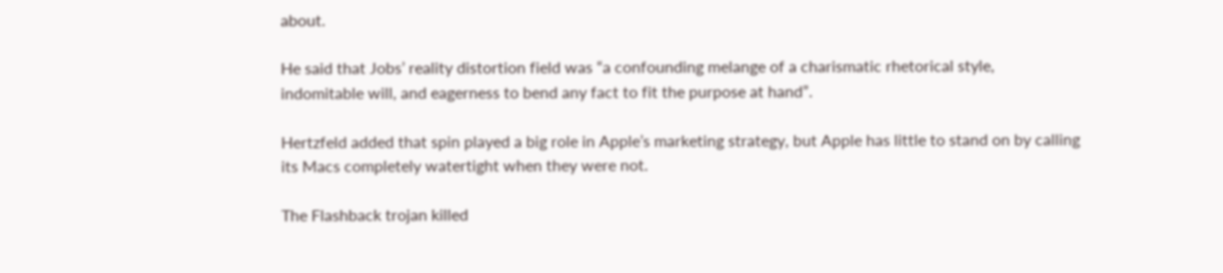about.

He said that Jobs’ reality distortion field was “a confounding melange of a charismatic rhetorical style, indomitable will, and eagerness to bend any fact to fit the purpose at hand”.

Hertzfeld added that spin played a big role in Apple’s marketing strategy, but Apple has little to stand on by calling its Macs completely watertight when they were not.

The Flashback trojan killed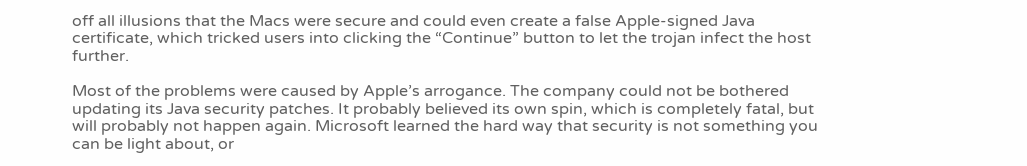off all illusions that the Macs were secure and could even create a false Apple-signed Java certificate, which tricked users into clicking the “Continue” button to let the trojan infect the host further.

Most of the problems were caused by Apple’s arrogance. The company could not be bothered updating its Java security patches. It probably believed its own spin, which is completely fatal, but will probably not happen again. Microsoft learned the hard way that security is not something you can be light about, or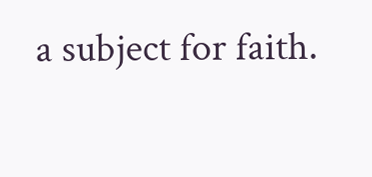a subject for faith.